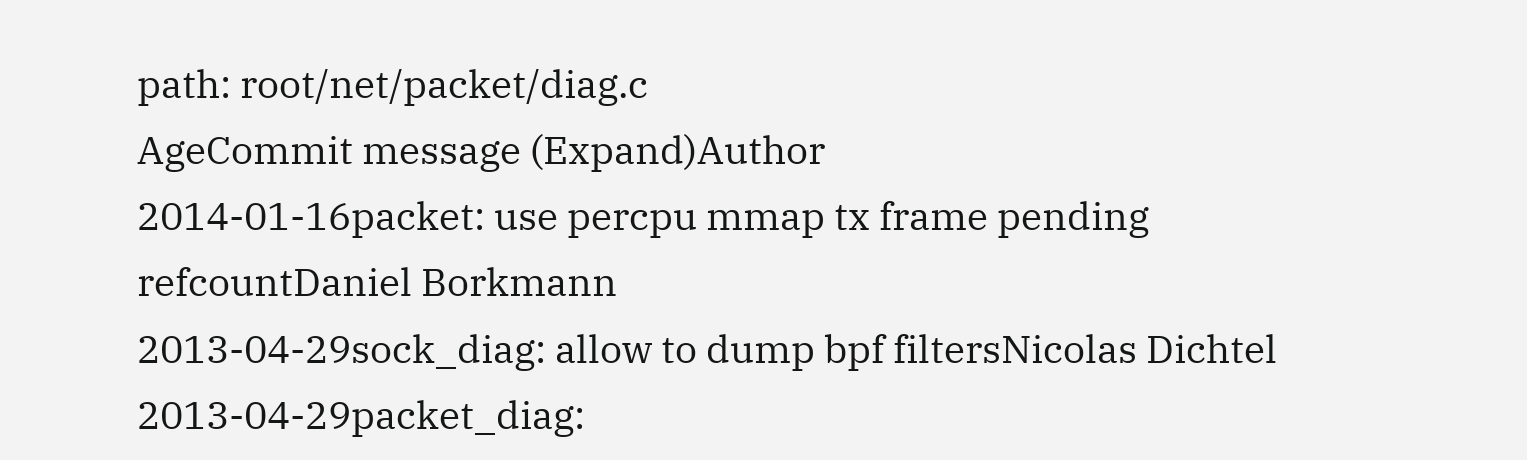path: root/net/packet/diag.c
AgeCommit message (Expand)Author
2014-01-16packet: use percpu mmap tx frame pending refcountDaniel Borkmann
2013-04-29sock_diag: allow to dump bpf filtersNicolas Dichtel
2013-04-29packet_diag: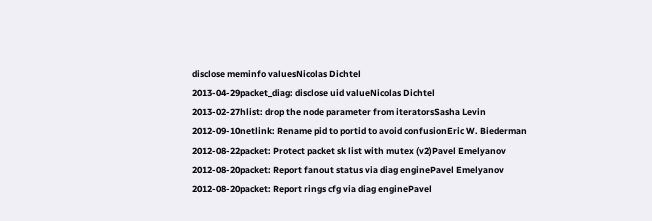disclose meminfo valuesNicolas Dichtel
2013-04-29packet_diag: disclose uid valueNicolas Dichtel
2013-02-27hlist: drop the node parameter from iteratorsSasha Levin
2012-09-10netlink: Rename pid to portid to avoid confusionEric W. Biederman
2012-08-22packet: Protect packet sk list with mutex (v2)Pavel Emelyanov
2012-08-20packet: Report fanout status via diag enginePavel Emelyanov
2012-08-20packet: Report rings cfg via diag enginePavel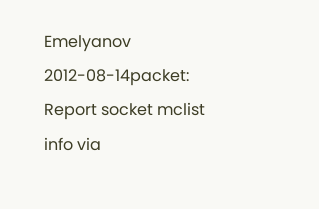Emelyanov
2012-08-14packet: Report socket mclist info via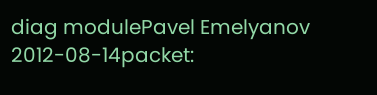diag modulePavel Emelyanov
2012-08-14packet: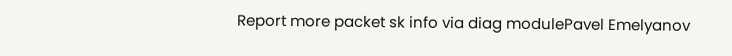Report more packet sk info via diag modulePavel Emelyanov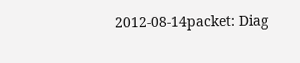2012-08-14packet: Diag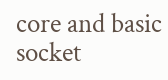core and basic socket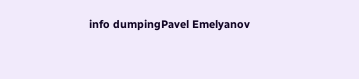info dumpingPavel Emelyanov